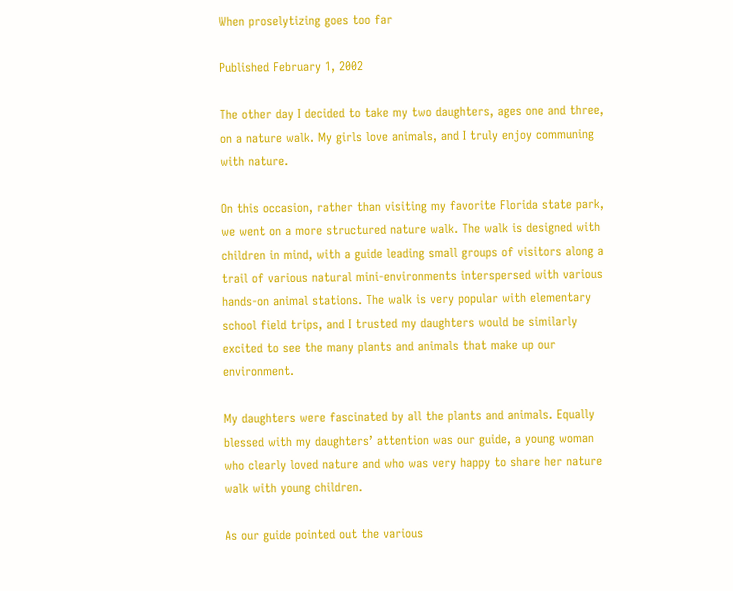When proselytizing goes too far

Published February 1, 2002

The other day I decided to take my two daughters, ages one and three, on a nature walk. My girls love animals, and I truly enjoy communing with nature.

On this occasion, rather than visiting my favorite Florida state park, we went on a more structured nature walk. The walk is designed with children in mind, with a guide leading small groups of visitors along a trail of various natural mini-environments interspersed with various hands-on animal stations. The walk is very popular with elementary school field trips, and I trusted my daughters would be similarly excited to see the many plants and animals that make up our environment.

My daughters were fascinated by all the plants and animals. Equally blessed with my daughters’ attention was our guide, a young woman who clearly loved nature and who was very happy to share her nature walk with young children.

As our guide pointed out the various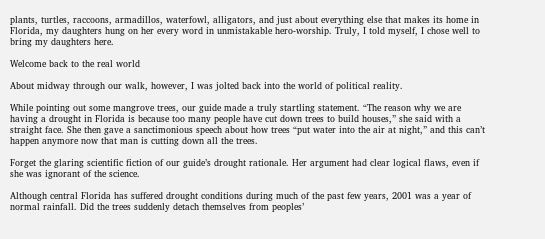plants, turtles, raccoons, armadillos, waterfowl, alligators, and just about everything else that makes its home in Florida, my daughters hung on her every word in unmistakable hero-worship. Truly, I told myself, I chose well to bring my daughters here.

Welcome back to the real world

About midway through our walk, however, I was jolted back into the world of political reality.

While pointing out some mangrove trees, our guide made a truly startling statement. “The reason why we are having a drought in Florida is because too many people have cut down trees to build houses,” she said with a straight face. She then gave a sanctimonious speech about how trees “put water into the air at night,” and this can’t happen anymore now that man is cutting down all the trees.

Forget the glaring scientific fiction of our guide’s drought rationale. Her argument had clear logical flaws, even if she was ignorant of the science.

Although central Florida has suffered drought conditions during much of the past few years, 2001 was a year of normal rainfall. Did the trees suddenly detach themselves from peoples’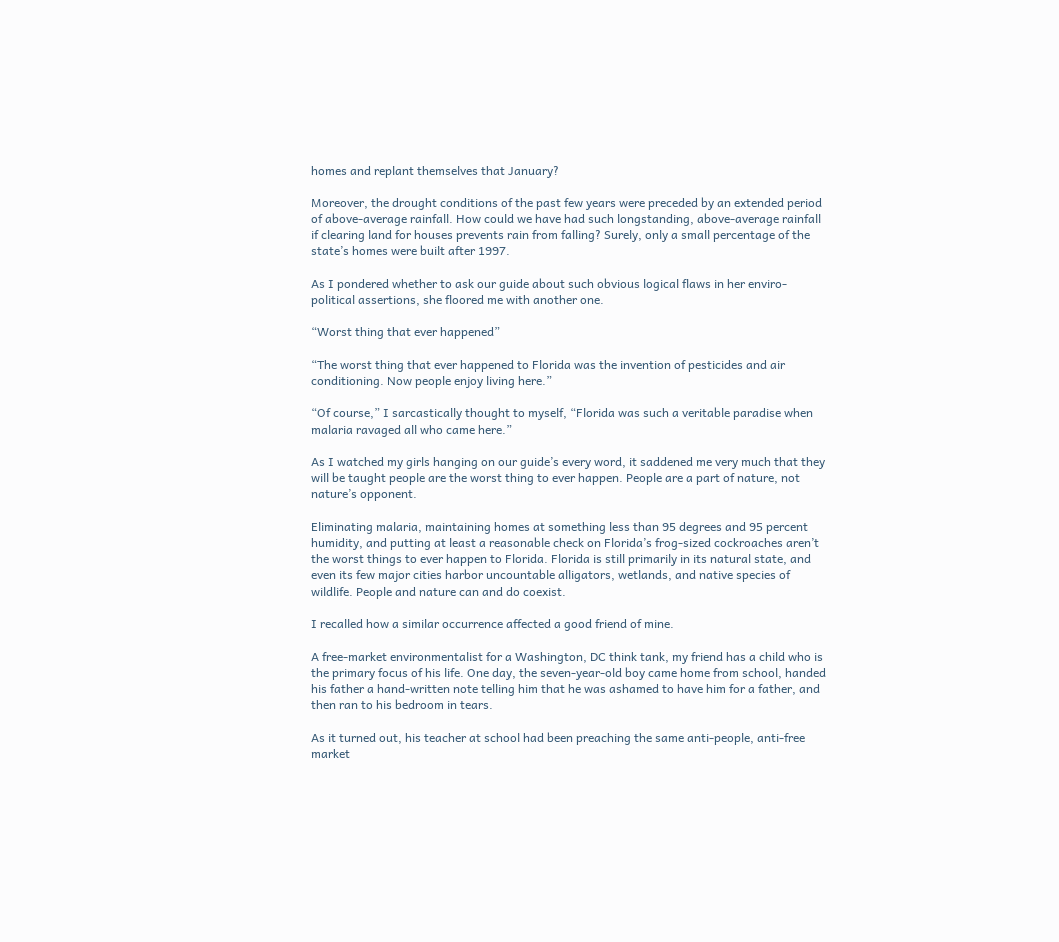homes and replant themselves that January?

Moreover, the drought conditions of the past few years were preceded by an extended period of above-average rainfall. How could we have had such longstanding, above-average rainfall if clearing land for houses prevents rain from falling? Surely, only a small percentage of the state’s homes were built after 1997.

As I pondered whether to ask our guide about such obvious logical flaws in her enviro-political assertions, she floored me with another one.

“Worst thing that ever happened”

“The worst thing that ever happened to Florida was the invention of pesticides and air conditioning. Now people enjoy living here.”

“Of course,” I sarcastically thought to myself, “Florida was such a veritable paradise when malaria ravaged all who came here.”

As I watched my girls hanging on our guide’s every word, it saddened me very much that they will be taught people are the worst thing to ever happen. People are a part of nature, not nature’s opponent.

Eliminating malaria, maintaining homes at something less than 95 degrees and 95 percent humidity, and putting at least a reasonable check on Florida’s frog-sized cockroaches aren’t the worst things to ever happen to Florida. Florida is still primarily in its natural state, and even its few major cities harbor uncountable alligators, wetlands, and native species of wildlife. People and nature can and do coexist.

I recalled how a similar occurrence affected a good friend of mine.

A free-market environmentalist for a Washington, DC think tank, my friend has a child who is the primary focus of his life. One day, the seven-year-old boy came home from school, handed his father a hand-written note telling him that he was ashamed to have him for a father, and then ran to his bedroom in tears.

As it turned out, his teacher at school had been preaching the same anti-people, anti-free market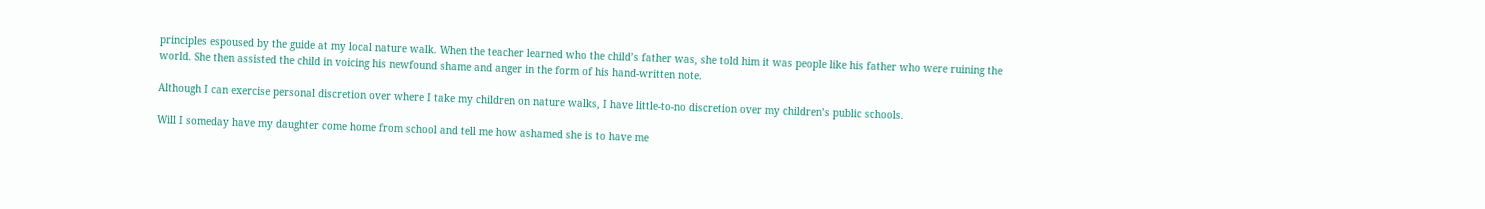principles espoused by the guide at my local nature walk. When the teacher learned who the child’s father was, she told him it was people like his father who were ruining the world. She then assisted the child in voicing his newfound shame and anger in the form of his hand-written note.

Although I can exercise personal discretion over where I take my children on nature walks, I have little-to-no discretion over my children’s public schools.

Will I someday have my daughter come home from school and tell me how ashamed she is to have me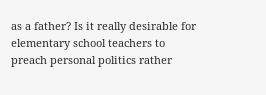as a father? Is it really desirable for elementary school teachers to preach personal politics rather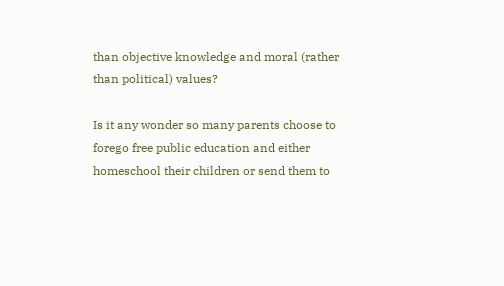than objective knowledge and moral (rather than political) values?

Is it any wonder so many parents choose to forego free public education and either homeschool their children or send them to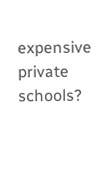expensive private schools?